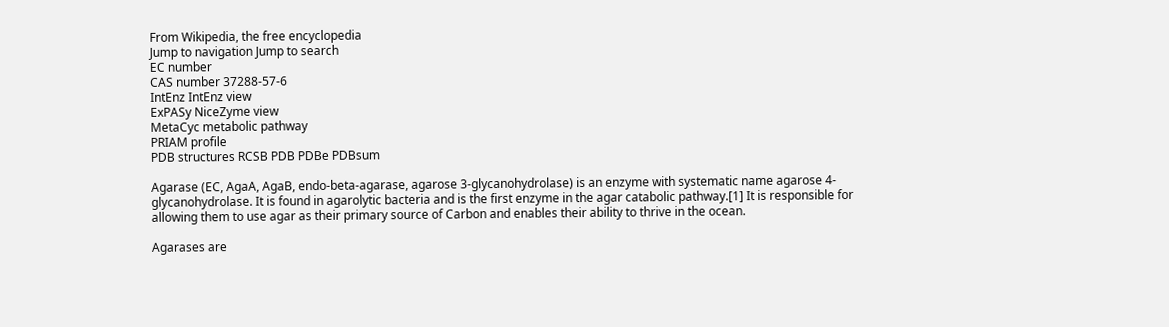From Wikipedia, the free encyclopedia
Jump to navigation Jump to search
EC number
CAS number 37288-57-6
IntEnz IntEnz view
ExPASy NiceZyme view
MetaCyc metabolic pathway
PRIAM profile
PDB structures RCSB PDB PDBe PDBsum

Agarase (EC, AgaA, AgaB, endo-beta-agarase, agarose 3-glycanohydrolase) is an enzyme with systematic name agarose 4-glycanohydrolase. It is found in agarolytic bacteria and is the first enzyme in the agar catabolic pathway.[1] It is responsible for allowing them to use agar as their primary source of Carbon and enables their ability to thrive in the ocean.

Agarases are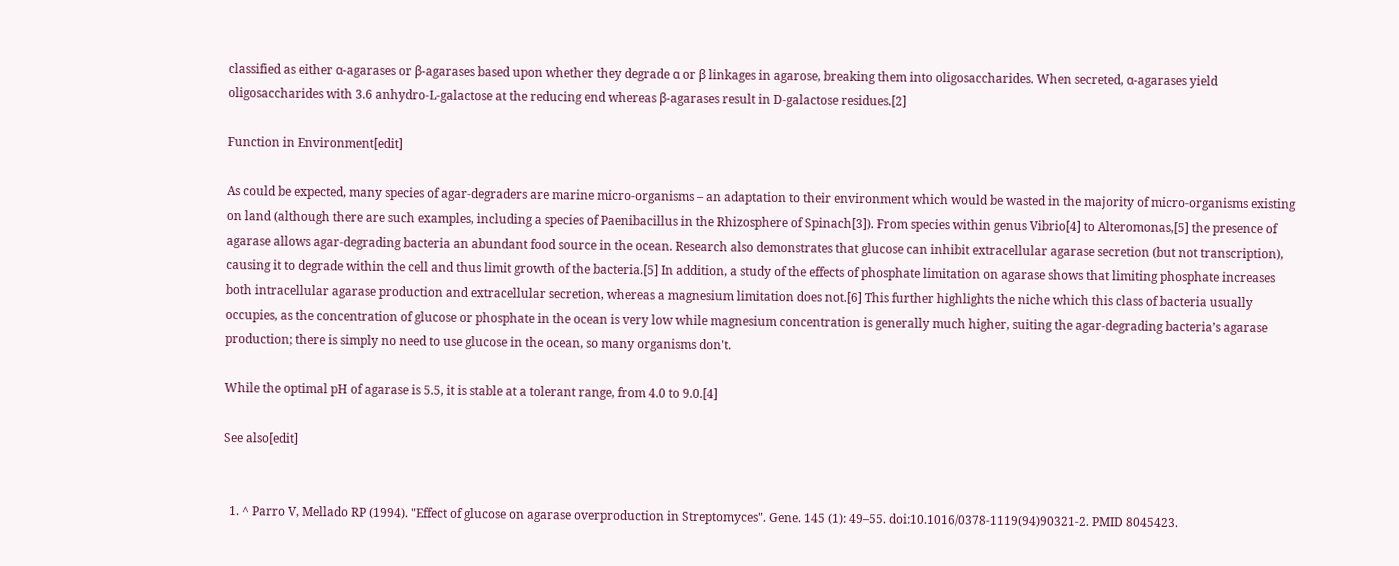classified as either α-agarases or β-agarases based upon whether they degrade α or β linkages in agarose, breaking them into oligosaccharides. When secreted, α-agarases yield oligosaccharides with 3.6 anhydro-L-galactose at the reducing end whereas β-agarases result in D-galactose residues.[2]

Function in Environment[edit]

As could be expected, many species of agar-degraders are marine micro-organisms – an adaptation to their environment which would be wasted in the majority of micro-organisms existing on land (although there are such examples, including a species of Paenibacillus in the Rhizosphere of Spinach[3]). From species within genus Vibrio[4] to Alteromonas,[5] the presence of agarase allows agar-degrading bacteria an abundant food source in the ocean. Research also demonstrates that glucose can inhibit extracellular agarase secretion (but not transcription), causing it to degrade within the cell and thus limit growth of the bacteria.[5] In addition, a study of the effects of phosphate limitation on agarase shows that limiting phosphate increases both intracellular agarase production and extracellular secretion, whereas a magnesium limitation does not.[6] This further highlights the niche which this class of bacteria usually occupies, as the concentration of glucose or phosphate in the ocean is very low while magnesium concentration is generally much higher, suiting the agar-degrading bacteria’s agarase production; there is simply no need to use glucose in the ocean, so many organisms don't.

While the optimal pH of agarase is 5.5, it is stable at a tolerant range, from 4.0 to 9.0.[4]

See also[edit]


  1. ^ Parro V, Mellado RP (1994). "Effect of glucose on agarase overproduction in Streptomyces". Gene. 145 (1): 49–55. doi:10.1016/0378-1119(94)90321-2. PMID 8045423.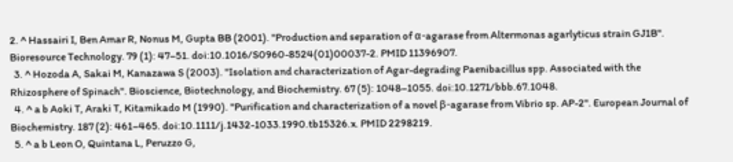2. ^ Hassairi I, Ben Amar R, Nonus M, Gupta BB (2001). "Production and separation of α-agarase from Altermonas agarlyticus strain GJ1B". Bioresource Technology. 79 (1): 47–51. doi:10.1016/S0960-8524(01)00037-2. PMID 11396907.
  3. ^ Hozoda A, Sakai M, Kanazawa S (2003). "Isolation and characterization of Agar-degrading Paenibacillus spp. Associated with the Rhizosphere of Spinach". Bioscience, Biotechnology, and Biochemistry. 67 (5): 1048–1055. doi:10.1271/bbb.67.1048.
  4. ^ a b Aoki T, Araki T, Kitamikado M (1990). "Purification and characterization of a novel β-agarase from Vibrio sp. AP-2". European Journal of Biochemistry. 187 (2): 461–465. doi:10.1111/j.1432-1033.1990.tb15326.x. PMID 2298219.
  5. ^ a b Leon O, Quintana L, Peruzzo G,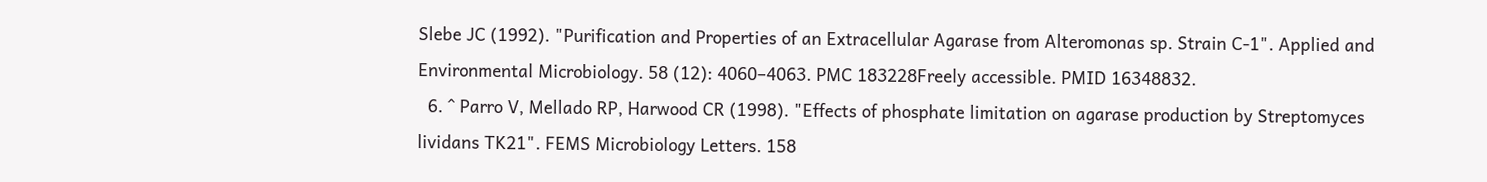Slebe JC (1992). "Purification and Properties of an Extracellular Agarase from Alteromonas sp. Strain C-1". Applied and Environmental Microbiology. 58 (12): 4060–4063. PMC 183228Freely accessible. PMID 16348832.
  6. ^ Parro V, Mellado RP, Harwood CR (1998). "Effects of phosphate limitation on agarase production by Streptomyces lividans TK21". FEMS Microbiology Letters. 158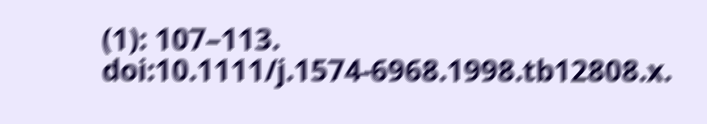(1): 107–113. doi:10.1111/j.1574-6968.1998.tb12808.x.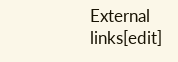External links[edit]